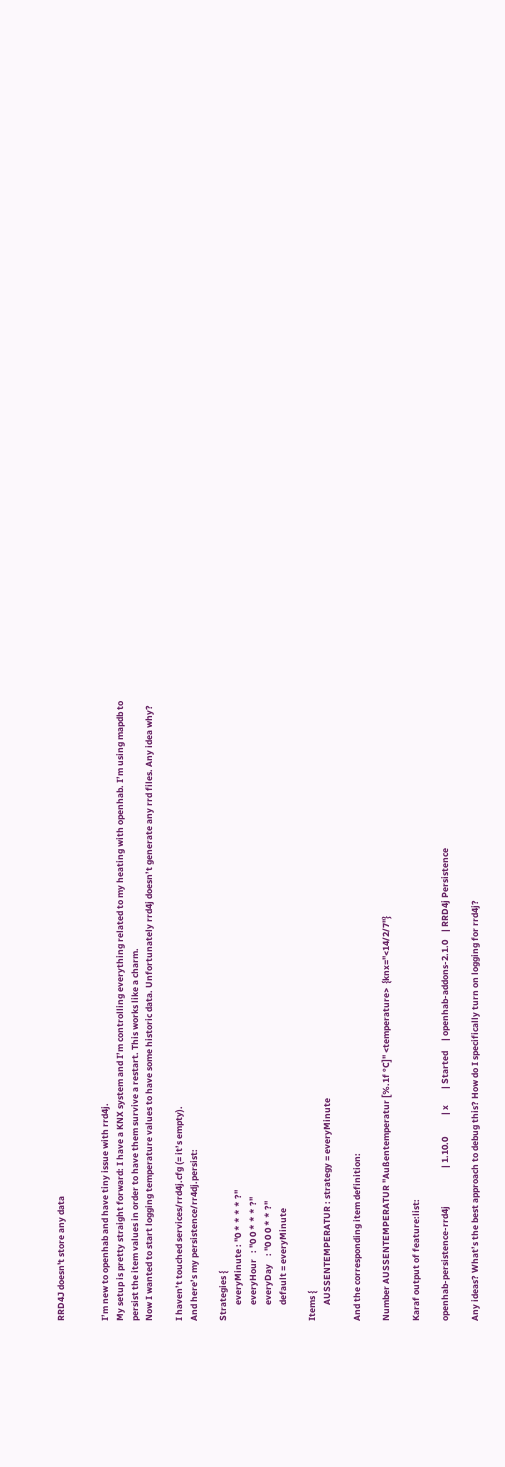RRD4J doesn't store any data


I’m new to openhab and have tiny issue with rrd4j.
My setup is pretty straight forward: I have a KNX system and I’m controlling everything related to my heating with openhab. I’m using mapdb to persist the item values in order to have them survive a restart. This works like a charm.
Now I wanted to start logging temperature values to have some historic data. Unfortunately rrd4j doesn’t generate any rrd files. Any idea why?

I haven’t touched services/rrd4j.cfg (= it’s empty).
And here’s my persistence/rr4dj.persist:

Strategies {
        everyMinute : "0 * * * * ?"
        everyHour   : "0 0 * * * ?"
        everyDay    : "0 0 0 * * ?"
        default = everyMinute

Items {
        AUSSENTEMPERATUR : strategy = everyMinute

And the corresponding item definition:

Number AUSSENTEMPERATUR "Außentemperatur [%.1f °C]" <temperature>  {knx="<14/2/7"}

Karaf output of feature:list:

openhab-persistence-rrd4j                   | 1.10.0           | x        | Started     | openhab-addons-2.1.0    | RRD4j Persistence

Any ideas? What’s the best approach to debug this? How do I specifically turn on logging for rrd4j?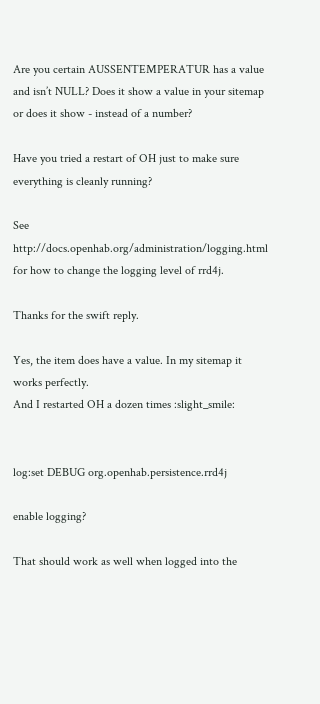Are you certain AUSSENTEMPERATUR has a value and isn’t NULL? Does it show a value in your sitemap or does it show - instead of a number?

Have you tried a restart of OH just to make sure everything is cleanly running?

See http://docs.openhab.org/administration/logging.html for how to change the logging level of rrd4j.

Thanks for the swift reply.

Yes, the item does have a value. In my sitemap it works perfectly.
And I restarted OH a dozen times :slight_smile:


log:set DEBUG org.openhab.persistence.rrd4j

enable logging?

That should work as well when logged into the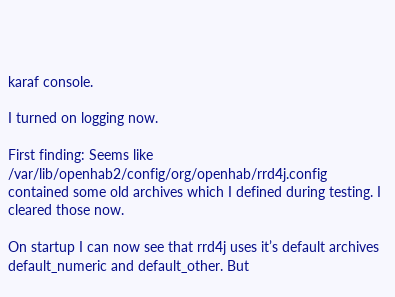karaf console.

I turned on logging now.

First finding: Seems like /var/lib/openhab2/config/org/openhab/rrd4j.config contained some old archives which I defined during testing. I cleared those now.

On startup I can now see that rrd4j uses it’s default archives default_numeric and default_other. But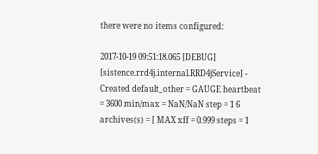there were no items configured:

2017-10-19 09:51:18.065 [DEBUG] [sistence.rrd4j.internal.RRD4jService] - Created default_other = GAUGE heartbeat = 3600 min/max = NaN/NaN step = 1 6 archives(s) = [ MAX xff = 0.999 steps = 1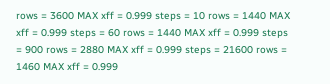rows = 3600 MAX xff = 0.999 steps = 10 rows = 1440 MAX xff = 0.999 steps = 60 rows = 1440 MAX xff = 0.999 steps = 900 rows = 2880 MAX xff = 0.999 steps = 21600 rows = 1460 MAX xff = 0.999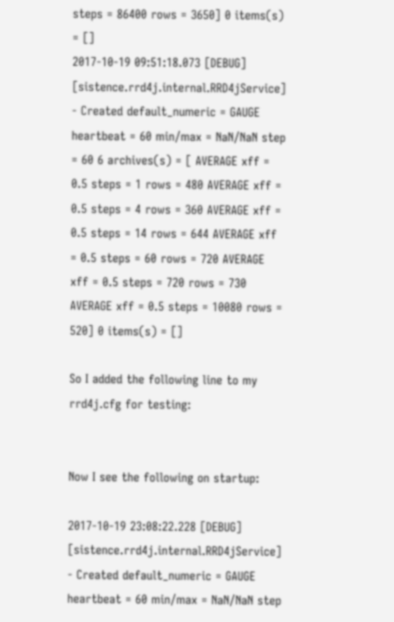steps = 86400 rows = 3650] 0 items(s) = []
2017-10-19 09:51:18.073 [DEBUG] [sistence.rrd4j.internal.RRD4jService] - Created default_numeric = GAUGE heartbeat = 60 min/max = NaN/NaN step = 60 6 archives(s) = [ AVERAGE xff = 0.5 steps = 1 rows = 480 AVERAGE xff = 0.5 steps = 4 rows = 360 AVERAGE xff = 0.5 steps = 14 rows = 644 AVERAGE xff = 0.5 steps = 60 rows = 720 AVERAGE xff = 0.5 steps = 720 rows = 730 AVERAGE xff = 0.5 steps = 10080 rows = 520] 0 items(s) = []

So I added the following line to my rrd4j.cfg for testing:


Now I see the following on startup:

2017-10-19 23:08:22.228 [DEBUG] [sistence.rrd4j.internal.RRD4jService] - Created default_numeric = GAUGE heartbeat = 60 min/max = NaN/NaN step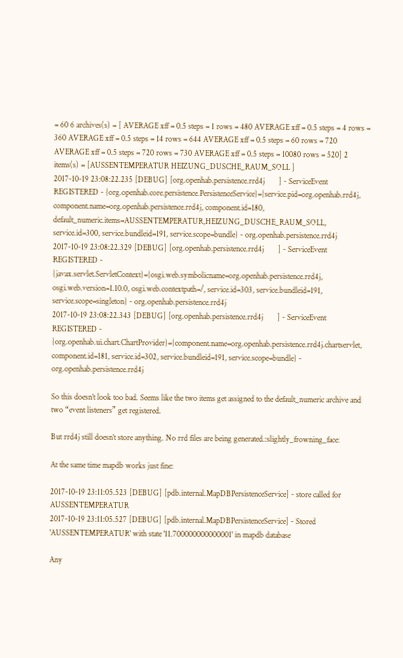= 60 6 archives(s) = [ AVERAGE xff = 0.5 steps = 1 rows = 480 AVERAGE xff = 0.5 steps = 4 rows = 360 AVERAGE xff = 0.5 steps = 14 rows = 644 AVERAGE xff = 0.5 steps = 60 rows = 720 AVERAGE xff = 0.5 steps = 720 rows = 730 AVERAGE xff = 0.5 steps = 10080 rows = 520] 2 items(s) = [AUSSENTEMPERATUR HEIZUNG_DUSCHE_RAUM_SOLL ]
2017-10-19 23:08:22.235 [DEBUG] [org.openhab.persistence.rrd4j       ] - ServiceEvent REGISTERED - {org.openhab.core.persistence.PersistenceService}={service.pid=org.openhab.rrd4j, component.name=org.openhab.persistence.rrd4j, component.id=180, default_numeric.items=AUSSENTEMPERATUR,HEIZUNG_DUSCHE_RAUM_SOLL, service.id=300, service.bundleid=191, service.scope=bundle} - org.openhab.persistence.rrd4j
2017-10-19 23:08:22.329 [DEBUG] [org.openhab.persistence.rrd4j       ] - ServiceEvent REGISTERED - {javax.servlet.ServletContext}={osgi.web.symbolicname=org.openhab.persistence.rrd4j, osgi.web.version=1.10.0, osgi.web.contextpath=/, service.id=303, service.bundleid=191, service.scope=singleton} - org.openhab.persistence.rrd4j
2017-10-19 23:08:22.343 [DEBUG] [org.openhab.persistence.rrd4j       ] - ServiceEvent REGISTERED - {org.openhab.ui.chart.ChartProvider}={component.name=org.openhab.persistence.rrd4j.chartservlet, component.id=181, service.id=302, service.bundleid=191, service.scope=bundle} - org.openhab.persistence.rrd4j

So this doesn’t look too bad. Seems like the two items get assigned to the default_numeric archive and two “event listeners” get registered.

But rrd4j still doesn’t store anything. No rrd files are being generated.:slightly_frowning_face:

At the same time mapdb works just fine:

2017-10-19 23:11:05.523 [DEBUG] [pdb.internal.MapDBPersistenceService] - store called for AUSSENTEMPERATUR
2017-10-19 23:11:05.527 [DEBUG] [pdb.internal.MapDBPersistenceService] - Stored 'AUSSENTEMPERATUR' with state '11.700000000000001' in mapdb database

Any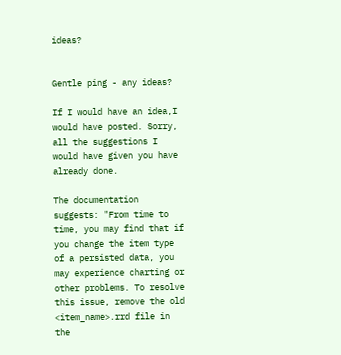ideas?


Gentle ping - any ideas?

If I would have an idea,I would have posted. Sorry, all the suggestions I would have given you have already done.

The documentation suggests: "From time to time, you may find that if you change the item type of a persisted data, you may experience charting or other problems. To resolve this issue, remove the old <item_name>.rrd file in the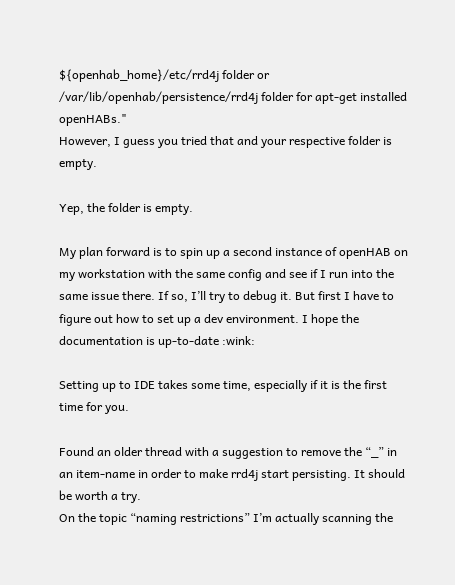${openhab_home}/etc/rrd4j folder or /var/lib/openhab/persistence/rrd4j folder for apt-get installed openHABs."
However, I guess you tried that and your respective folder is empty.

Yep, the folder is empty.

My plan forward is to spin up a second instance of openHAB on my workstation with the same config and see if I run into the same issue there. If so, I’ll try to debug it. But first I have to figure out how to set up a dev environment. I hope the documentation is up-to-date :wink:

Setting up to IDE takes some time, especially if it is the first time for you.

Found an older thread with a suggestion to remove the “_” in an item-name in order to make rrd4j start persisting. It should be worth a try.
On the topic “naming restrictions” I’m actually scanning the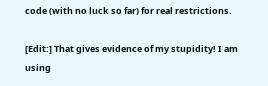code (with no luck so far) for real restrictions.

[Edit:] That gives evidence of my stupidity! I am using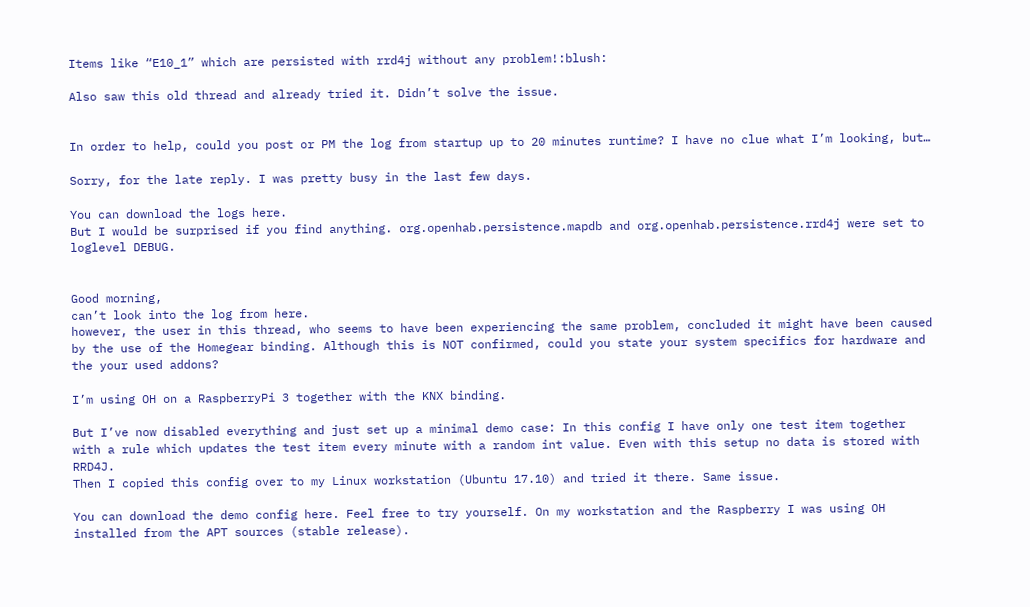Items like “E10_1” which are persisted with rrd4j without any problem!:blush:

Also saw this old thread and already tried it. Didn’t solve the issue.


In order to help, could you post or PM the log from startup up to 20 minutes runtime? I have no clue what I’m looking, but…

Sorry, for the late reply. I was pretty busy in the last few days.

You can download the logs here.
But I would be surprised if you find anything. org.openhab.persistence.mapdb and org.openhab.persistence.rrd4j were set to loglevel DEBUG.


Good morning,
can’t look into the log from here.
however, the user in this thread, who seems to have been experiencing the same problem, concluded it might have been caused by the use of the Homegear binding. Although this is NOT confirmed, could you state your system specifics for hardware and the your used addons?

I’m using OH on a RaspberryPi 3 together with the KNX binding.

But I’ve now disabled everything and just set up a minimal demo case: In this config I have only one test item together with a rule which updates the test item every minute with a random int value. Even with this setup no data is stored with RRD4J.
Then I copied this config over to my Linux workstation (Ubuntu 17.10) and tried it there. Same issue.

You can download the demo config here. Feel free to try yourself. On my workstation and the Raspberry I was using OH installed from the APT sources (stable release).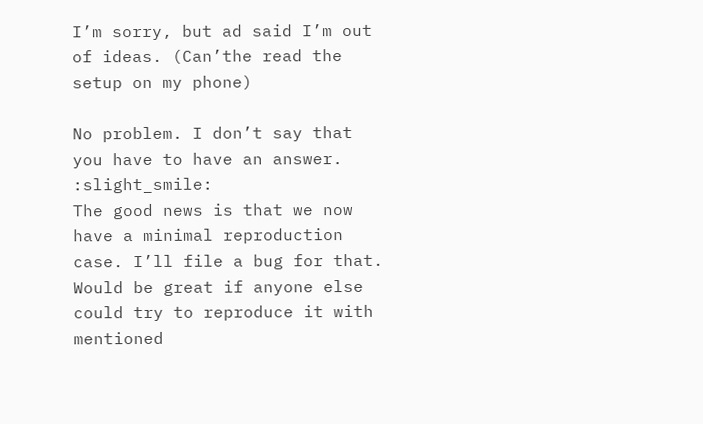I’m sorry, but ad said I’m out of ideas. (Can’the read the setup on my phone)

No problem. I don’t say that you have to have an answer. :slight_smile:
The good news is that we now have a minimal reproduction case. I’ll file a bug for that. Would be great if anyone else could try to reproduce it with mentioned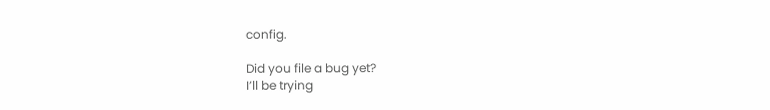config.

Did you file a bug yet?
I’ll be trying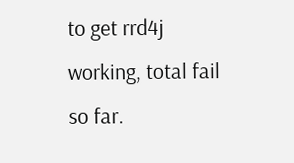to get rrd4j working, total fail so far.